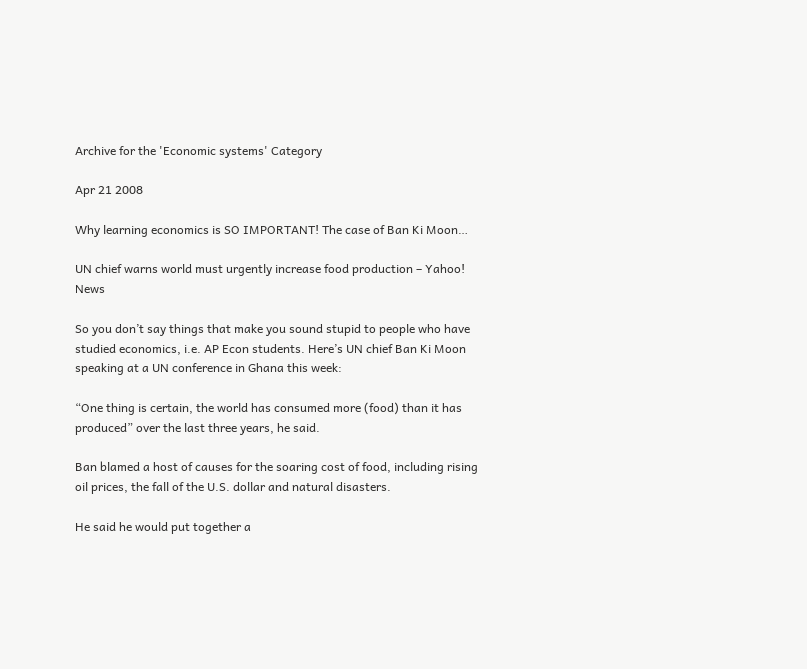Archive for the 'Economic systems' Category

Apr 21 2008

Why learning economics is SO IMPORTANT! The case of Ban Ki Moon…

UN chief warns world must urgently increase food production – Yahoo! News

So you don’t say things that make you sound stupid to people who have studied economics, i.e. AP Econ students. Here’s UN chief Ban Ki Moon speaking at a UN conference in Ghana this week:

“One thing is certain, the world has consumed more (food) than it has produced” over the last three years, he said.

Ban blamed a host of causes for the soaring cost of food, including rising oil prices, the fall of the U.S. dollar and natural disasters.

He said he would put together a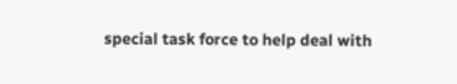special task force to help deal with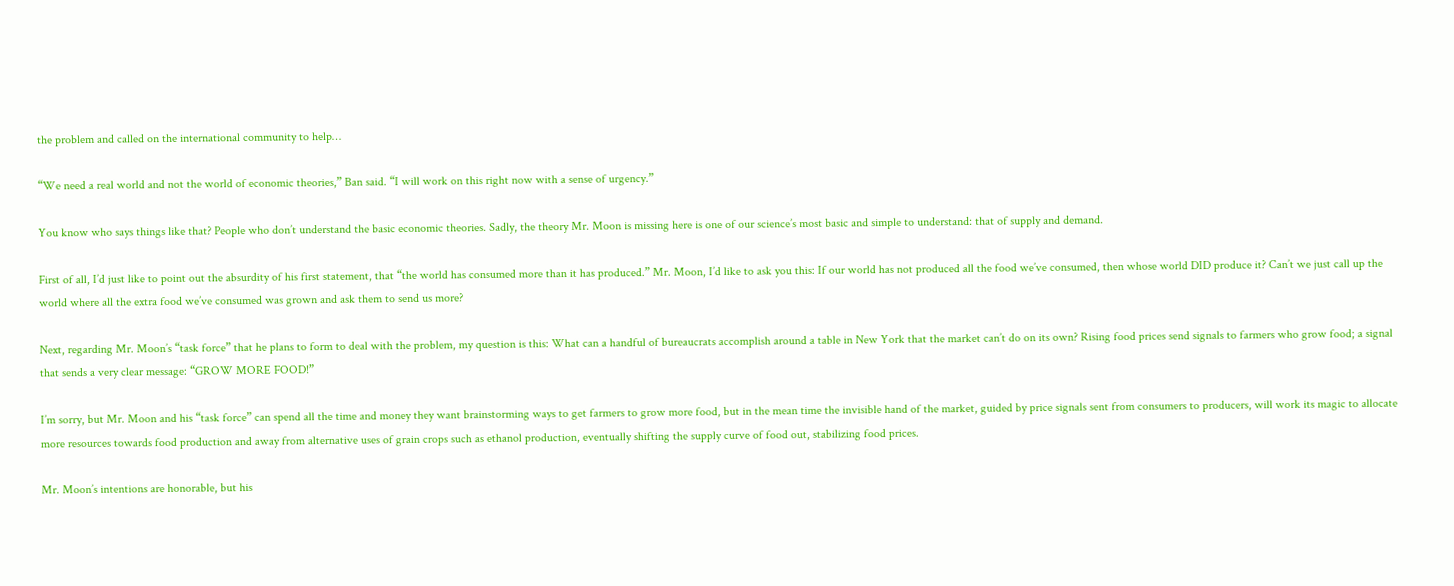the problem and called on the international community to help…

“We need a real world and not the world of economic theories,” Ban said. “I will work on this right now with a sense of urgency.”

You know who says things like that? People who don’t understand the basic economic theories. Sadly, the theory Mr. Moon is missing here is one of our science’s most basic and simple to understand: that of supply and demand.

First of all, I’d just like to point out the absurdity of his first statement, that “the world has consumed more than it has produced.” Mr. Moon, I’d like to ask you this: If our world has not produced all the food we’ve consumed, then whose world DID produce it? Can’t we just call up the world where all the extra food we’ve consumed was grown and ask them to send us more?

Next, regarding Mr. Moon’s “task force” that he plans to form to deal with the problem, my question is this: What can a handful of bureaucrats accomplish around a table in New York that the market can’t do on its own? Rising food prices send signals to farmers who grow food; a signal that sends a very clear message: “GROW MORE FOOD!”

I’m sorry, but Mr. Moon and his “task force” can spend all the time and money they want brainstorming ways to get farmers to grow more food, but in the mean time the invisible hand of the market, guided by price signals sent from consumers to producers, will work its magic to allocate more resources towards food production and away from alternative uses of grain crops such as ethanol production, eventually shifting the supply curve of food out, stabilizing food prices.

Mr. Moon’s intentions are honorable, but his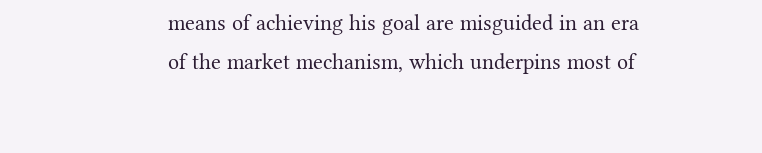means of achieving his goal are misguided in an era of the market mechanism, which underpins most of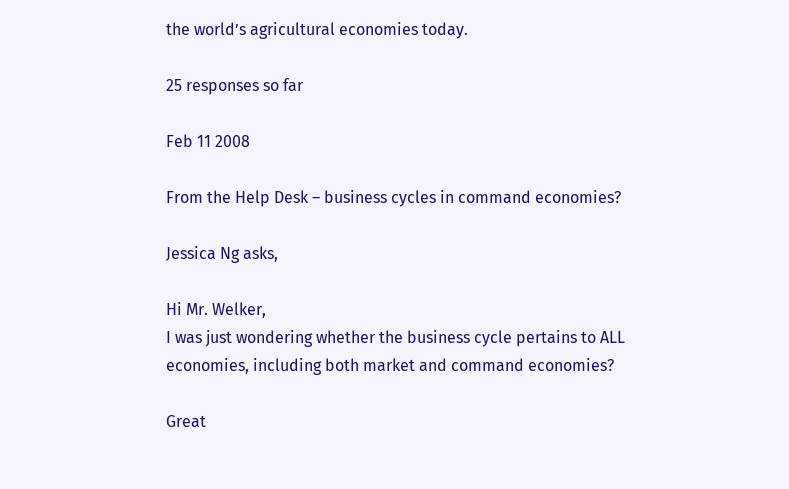the world’s agricultural economies today.

25 responses so far

Feb 11 2008

From the Help Desk – business cycles in command economies?

Jessica Ng asks,

Hi Mr. Welker,
I was just wondering whether the business cycle pertains to ALL economies, including both market and command economies?

Great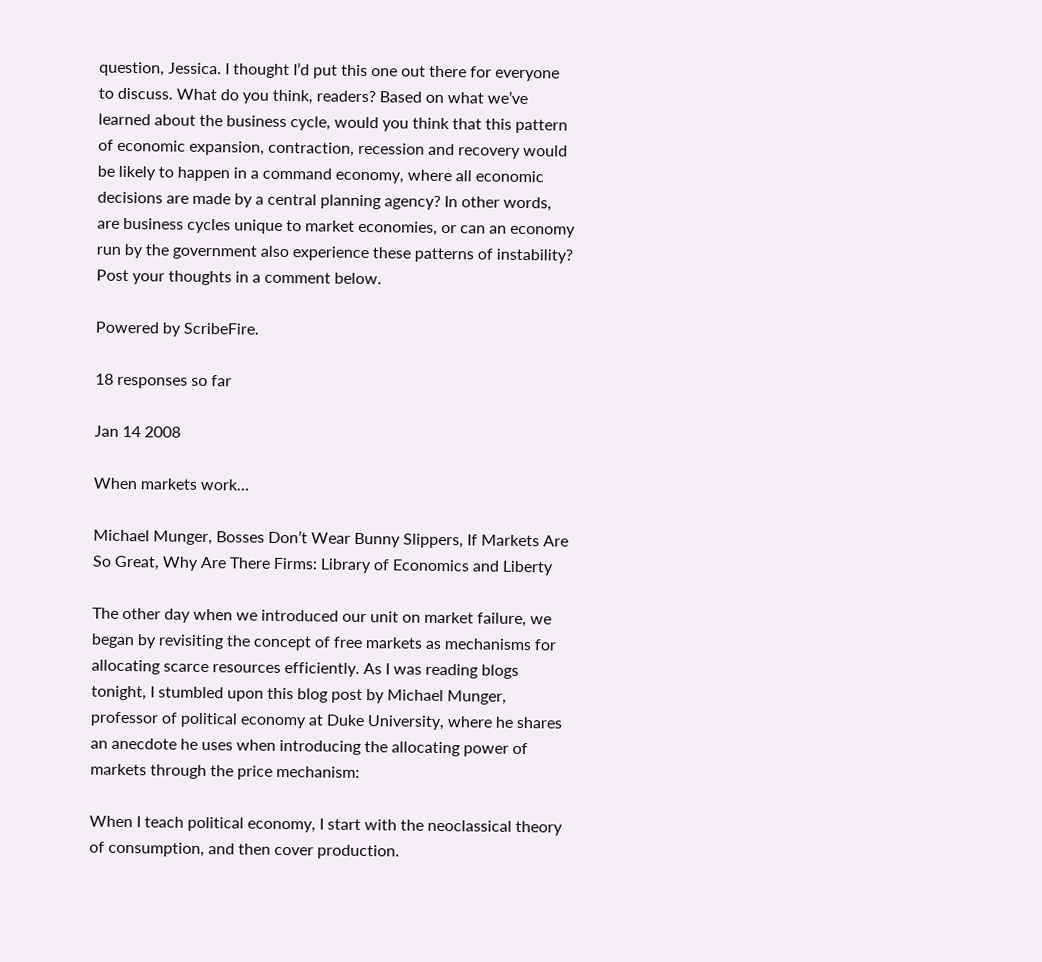question, Jessica. I thought I’d put this one out there for everyone to discuss. What do you think, readers? Based on what we’ve learned about the business cycle, would you think that this pattern of economic expansion, contraction, recession and recovery would be likely to happen in a command economy, where all economic decisions are made by a central planning agency? In other words, are business cycles unique to market economies, or can an economy run by the government also experience these patterns of instability? Post your thoughts in a comment below.

Powered by ScribeFire.

18 responses so far

Jan 14 2008

When markets work…

Michael Munger, Bosses Don’t Wear Bunny Slippers, If Markets Are So Great, Why Are There Firms: Library of Economics and Liberty

The other day when we introduced our unit on market failure, we began by revisiting the concept of free markets as mechanisms for allocating scarce resources efficiently. As I was reading blogs tonight, I stumbled upon this blog post by Michael Munger, professor of political economy at Duke University, where he shares an anecdote he uses when introducing the allocating power of markets through the price mechanism:

When I teach political economy, I start with the neoclassical theory of consumption, and then cover production.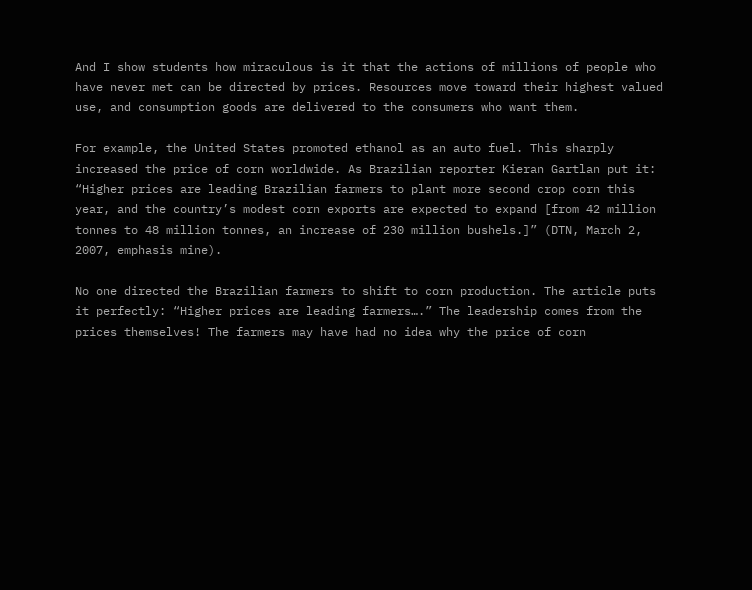And I show students how miraculous is it that the actions of millions of people who have never met can be directed by prices. Resources move toward their highest valued use, and consumption goods are delivered to the consumers who want them.

For example, the United States promoted ethanol as an auto fuel. This sharply increased the price of corn worldwide. As Brazilian reporter Kieran Gartlan put it: “Higher prices are leading Brazilian farmers to plant more second crop corn this year, and the country’s modest corn exports are expected to expand [from 42 million tonnes to 48 million tonnes, an increase of 230 million bushels.]” (DTN, March 2, 2007, emphasis mine).

No one directed the Brazilian farmers to shift to corn production. The article puts it perfectly: “Higher prices are leading farmers….” The leadership comes from the prices themselves! The farmers may have had no idea why the price of corn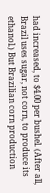had increased, to $4.00 per bushel. (After all, Brazil uses sugar, not corn, to produce its ethanol.) But Brazilian corn production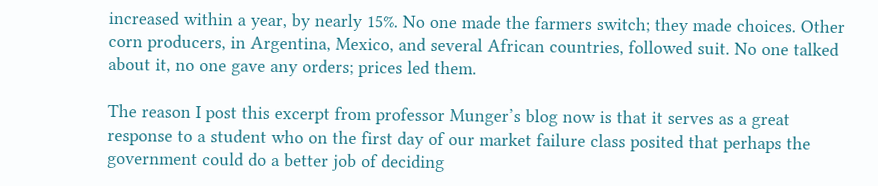increased within a year, by nearly 15%. No one made the farmers switch; they made choices. Other corn producers, in Argentina, Mexico, and several African countries, followed suit. No one talked about it, no one gave any orders; prices led them.

The reason I post this excerpt from professor Munger’s blog now is that it serves as a great response to a student who on the first day of our market failure class posited that perhaps the government could do a better job of deciding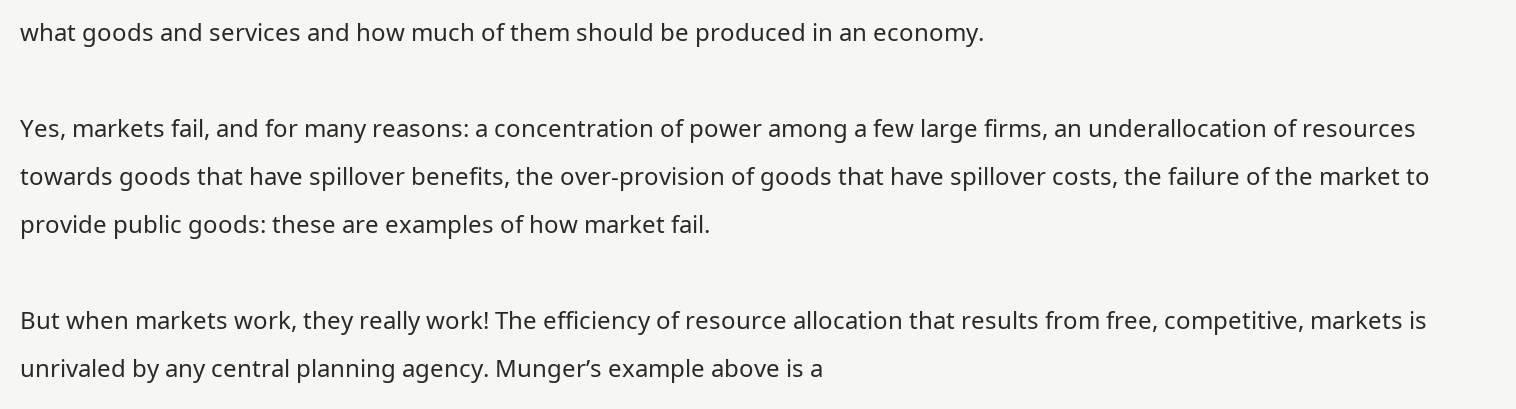what goods and services and how much of them should be produced in an economy.

Yes, markets fail, and for many reasons: a concentration of power among a few large firms, an underallocation of resources towards goods that have spillover benefits, the over-provision of goods that have spillover costs, the failure of the market to provide public goods: these are examples of how market fail.

But when markets work, they really work! The efficiency of resource allocation that results from free, competitive, markets is unrivaled by any central planning agency. Munger’s example above is a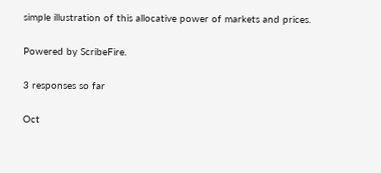simple illustration of this allocative power of markets and prices.

Powered by ScribeFire.

3 responses so far

Oct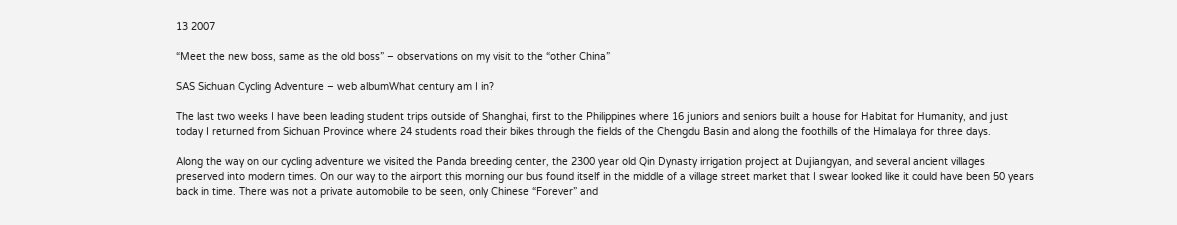13 2007

“Meet the new boss, same as the old boss” – observations on my visit to the “other China”

SAS Sichuan Cycling Adventure – web albumWhat century am I in?

The last two weeks I have been leading student trips outside of Shanghai, first to the Philippines where 16 juniors and seniors built a house for Habitat for Humanity, and just today I returned from Sichuan Province where 24 students road their bikes through the fields of the Chengdu Basin and along the foothills of the Himalaya for three days.

Along the way on our cycling adventure we visited the Panda breeding center, the 2300 year old Qin Dynasty irrigation project at Dujiangyan, and several ancient villages preserved into modern times. On our way to the airport this morning our bus found itself in the middle of a village street market that I swear looked like it could have been 50 years back in time. There was not a private automobile to be seen, only Chinese “Forever” and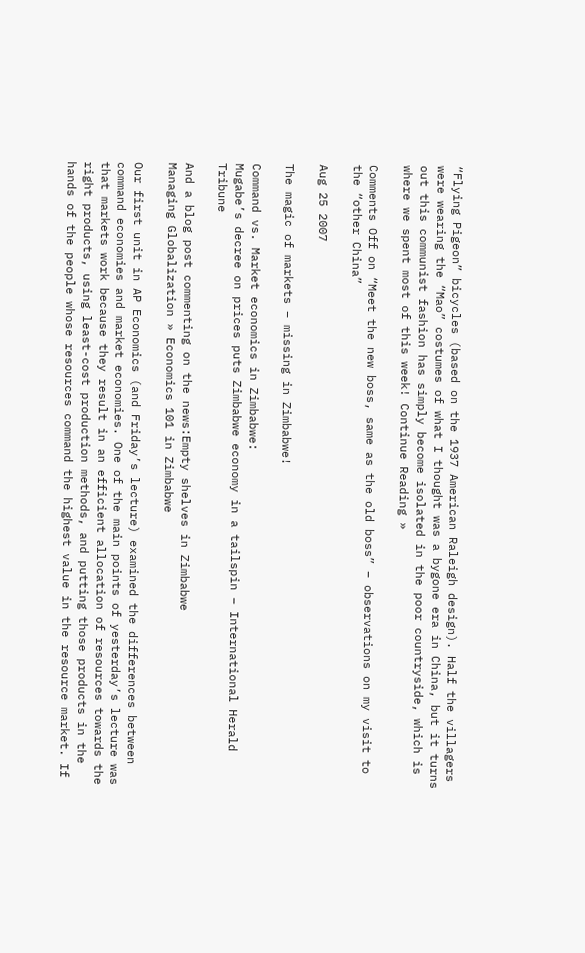“Flying Pigeon” bicycles (based on the 1937 American Raleigh design). Half the villagers were wearing the “Mao” costumes of what I thought was a bygone era in China, but it turns out this communist fashion has simply become isolated in the poor countryside, which is where we spent most of this week! Continue Reading »

Comments Off on “Meet the new boss, same as the old boss” – observations on my visit to the “other China”

Aug 25 2007

The magic of markets – missing in Zimbabwe!

Command vs. Market economics in Zimbabwe:
Mugabe’s decree on prices puts Zimbabwe economy in a tailspin – International Herald Tribune

And a blog post commenting on the news:Empty shelves in Zimbabwe
Managing Globalization » Economics 101 in Zimbabwe

Our first unit in AP Economics (and Friday’s lecture) examined the differences between command economies and market economies. One of the main points of yesterday’s lecture was that markets work because they result in an efficient allocation of resources towards the right products, using least-cost production methods, and putting those products in the hands of the people whose resources command the highest value in the resource market. If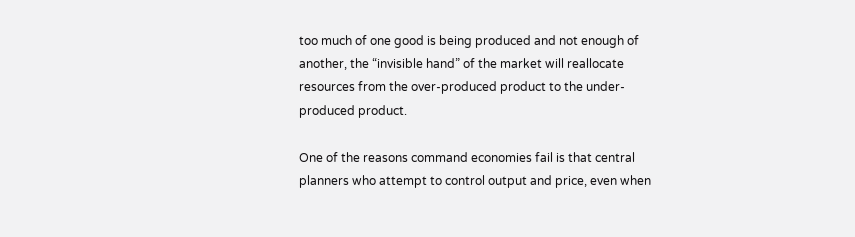too much of one good is being produced and not enough of another, the “invisible hand” of the market will reallocate resources from the over-produced product to the under-produced product.

One of the reasons command economies fail is that central planners who attempt to control output and price, even when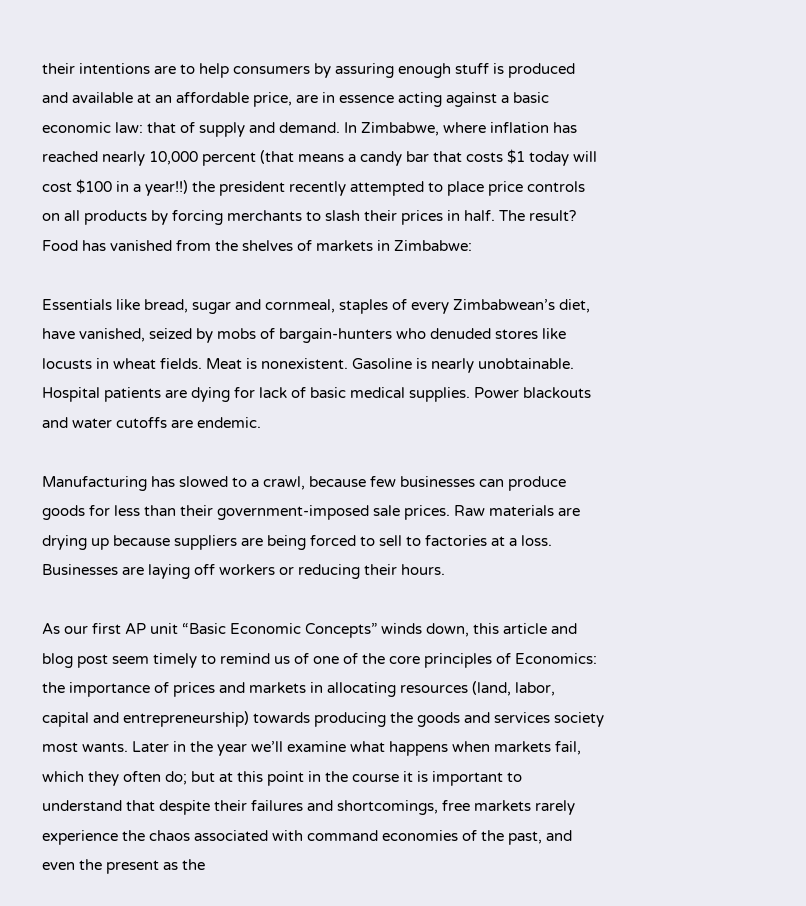their intentions are to help consumers by assuring enough stuff is produced and available at an affordable price, are in essence acting against a basic economic law: that of supply and demand. In Zimbabwe, where inflation has reached nearly 10,000 percent (that means a candy bar that costs $1 today will cost $100 in a year!!) the president recently attempted to place price controls on all products by forcing merchants to slash their prices in half. The result? Food has vanished from the shelves of markets in Zimbabwe:

Essentials like bread, sugar and cornmeal, staples of every Zimbabwean’s diet, have vanished, seized by mobs of bargain-hunters who denuded stores like locusts in wheat fields. Meat is nonexistent. Gasoline is nearly unobtainable. Hospital patients are dying for lack of basic medical supplies. Power blackouts and water cutoffs are endemic.

Manufacturing has slowed to a crawl, because few businesses can produce goods for less than their government-imposed sale prices. Raw materials are drying up because suppliers are being forced to sell to factories at a loss. Businesses are laying off workers or reducing their hours.

As our first AP unit “Basic Economic Concepts” winds down, this article and blog post seem timely to remind us of one of the core principles of Economics: the importance of prices and markets in allocating resources (land, labor, capital and entrepreneurship) towards producing the goods and services society most wants. Later in the year we’ll examine what happens when markets fail, which they often do; but at this point in the course it is important to understand that despite their failures and shortcomings, free markets rarely experience the chaos associated with command economies of the past, and even the present as the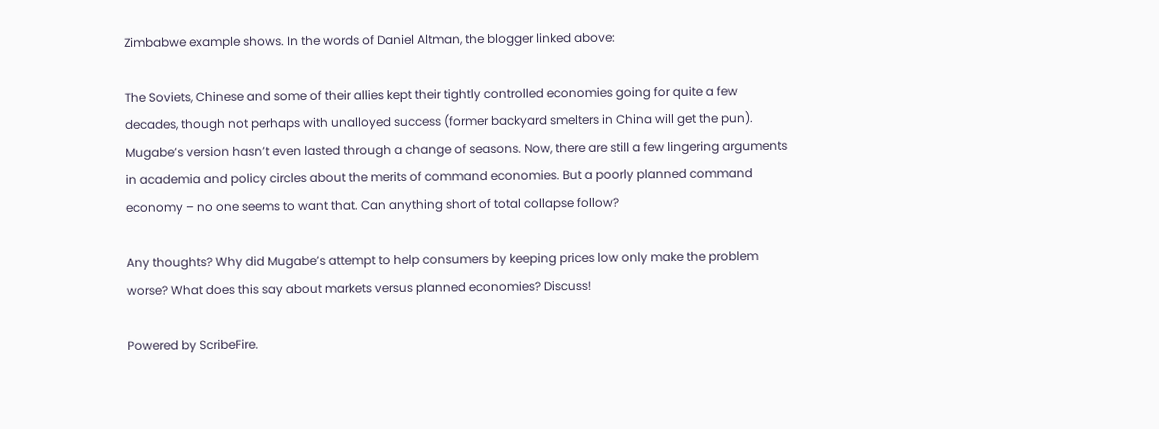Zimbabwe example shows. In the words of Daniel Altman, the blogger linked above:

The Soviets, Chinese and some of their allies kept their tightly controlled economies going for quite a few decades, though not perhaps with unalloyed success (former backyard smelters in China will get the pun). Mugabe’s version hasn’t even lasted through a change of seasons. Now, there are still a few lingering arguments in academia and policy circles about the merits of command economies. But a poorly planned command economy – no one seems to want that. Can anything short of total collapse follow?

Any thoughts? Why did Mugabe’s attempt to help consumers by keeping prices low only make the problem worse? What does this say about markets versus planned economies? Discuss!

Powered by ScribeFire.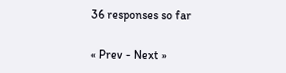36 responses so far

« Prev - Next »